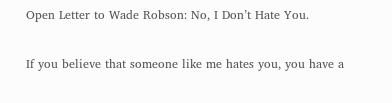Open Letter to Wade Robson: No, I Don’t Hate You.

If you believe that someone like me hates you, you have a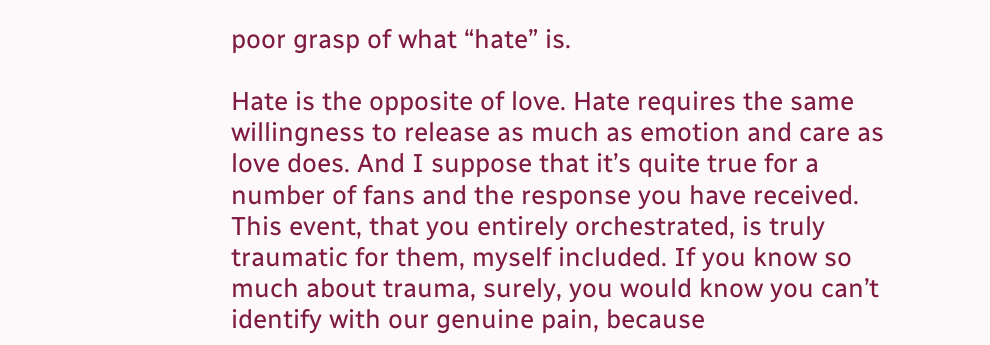poor grasp of what “hate” is.

Hate is the opposite of love. Hate requires the same willingness to release as much as emotion and care as love does. And I suppose that it’s quite true for a number of fans and the response you have received. This event, that you entirely orchestrated, is truly traumatic for them, myself included. If you know so much about trauma, surely, you would know you can’t identify with our genuine pain, because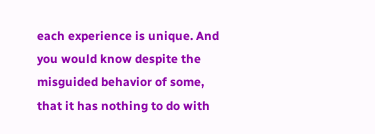each experience is unique. And you would know despite the misguided behavior of some, that it has nothing to do with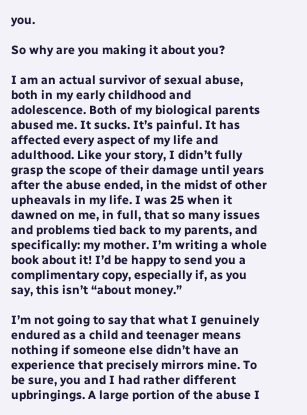you.

So why are you making it about you?

I am an actual survivor of sexual abuse, both in my early childhood and adolescence. Both of my biological parents abused me. It sucks. It’s painful. It has affected every aspect of my life and adulthood. Like your story, I didn’t fully grasp the scope of their damage until years after the abuse ended, in the midst of other upheavals in my life. I was 25 when it dawned on me, in full, that so many issues and problems tied back to my parents, and specifically: my mother. I’m writing a whole book about it! I’d be happy to send you a complimentary copy, especially if, as you say, this isn’t “about money.”

I’m not going to say that what I genuinely endured as a child and teenager means nothing if someone else didn’t have an experience that precisely mirrors mine. To be sure, you and I had rather different upbringings. A large portion of the abuse I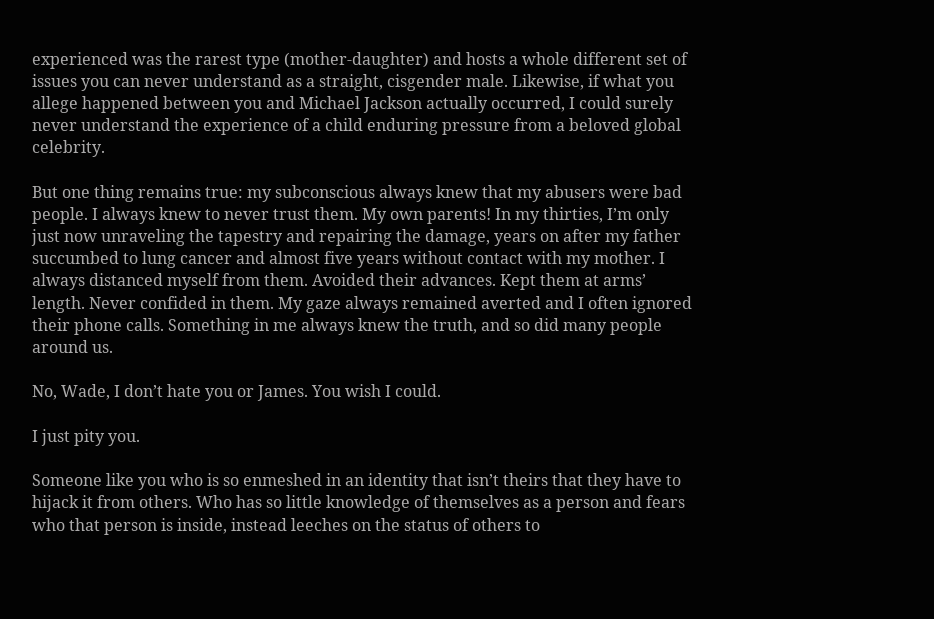experienced was the rarest type (mother-daughter) and hosts a whole different set of issues you can never understand as a straight, cisgender male. Likewise, if what you allege happened between you and Michael Jackson actually occurred, I could surely never understand the experience of a child enduring pressure from a beloved global celebrity.

But one thing remains true: my subconscious always knew that my abusers were bad people. I always knew to never trust them. My own parents! In my thirties, I’m only just now unraveling the tapestry and repairing the damage, years on after my father succumbed to lung cancer and almost five years without contact with my mother. I always distanced myself from them. Avoided their advances. Kept them at arms’ length. Never confided in them. My gaze always remained averted and I often ignored their phone calls. Something in me always knew the truth, and so did many people around us.

No, Wade, I don’t hate you or James. You wish I could.

I just pity you.

Someone like you who is so enmeshed in an identity that isn’t theirs that they have to hijack it from others. Who has so little knowledge of themselves as a person and fears who that person is inside, instead leeches on the status of others to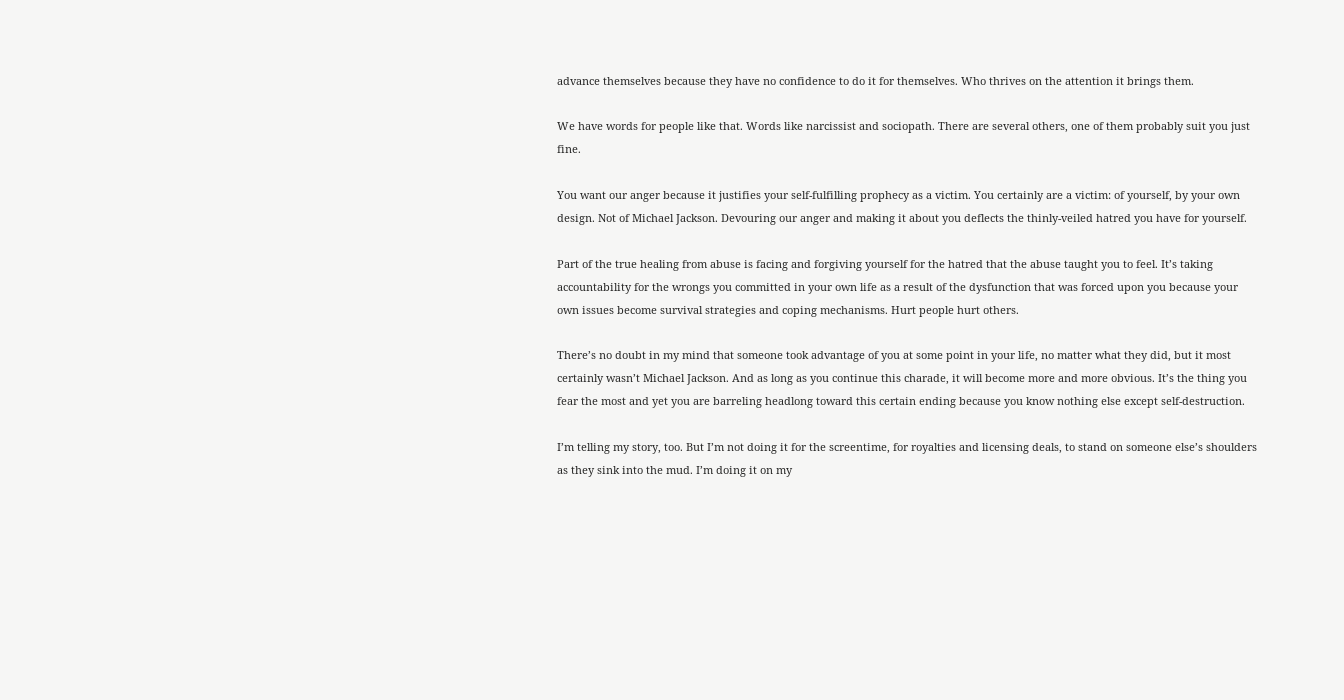advance themselves because they have no confidence to do it for themselves. Who thrives on the attention it brings them.

We have words for people like that. Words like narcissist and sociopath. There are several others, one of them probably suit you just fine.

You want our anger because it justifies your self-fulfilling prophecy as a victim. You certainly are a victim: of yourself, by your own design. Not of Michael Jackson. Devouring our anger and making it about you deflects the thinly-veiled hatred you have for yourself.

Part of the true healing from abuse is facing and forgiving yourself for the hatred that the abuse taught you to feel. It’s taking accountability for the wrongs you committed in your own life as a result of the dysfunction that was forced upon you because your own issues become survival strategies and coping mechanisms. Hurt people hurt others.

There’s no doubt in my mind that someone took advantage of you at some point in your life, no matter what they did, but it most certainly wasn’t Michael Jackson. And as long as you continue this charade, it will become more and more obvious. It’s the thing you fear the most and yet you are barreling headlong toward this certain ending because you know nothing else except self-destruction.

I’m telling my story, too. But I’m not doing it for the screentime, for royalties and licensing deals, to stand on someone else’s shoulders as they sink into the mud. I’m doing it on my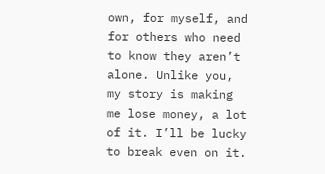own, for myself, and for others who need to know they aren’t alone. Unlike you, my story is making me lose money, a lot of it. I’ll be lucky to break even on it.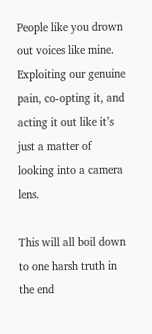People like you drown out voices like mine. Exploiting our genuine pain, co-opting it, and acting it out like it’s just a matter of looking into a camera lens.

This will all boil down to one harsh truth in the end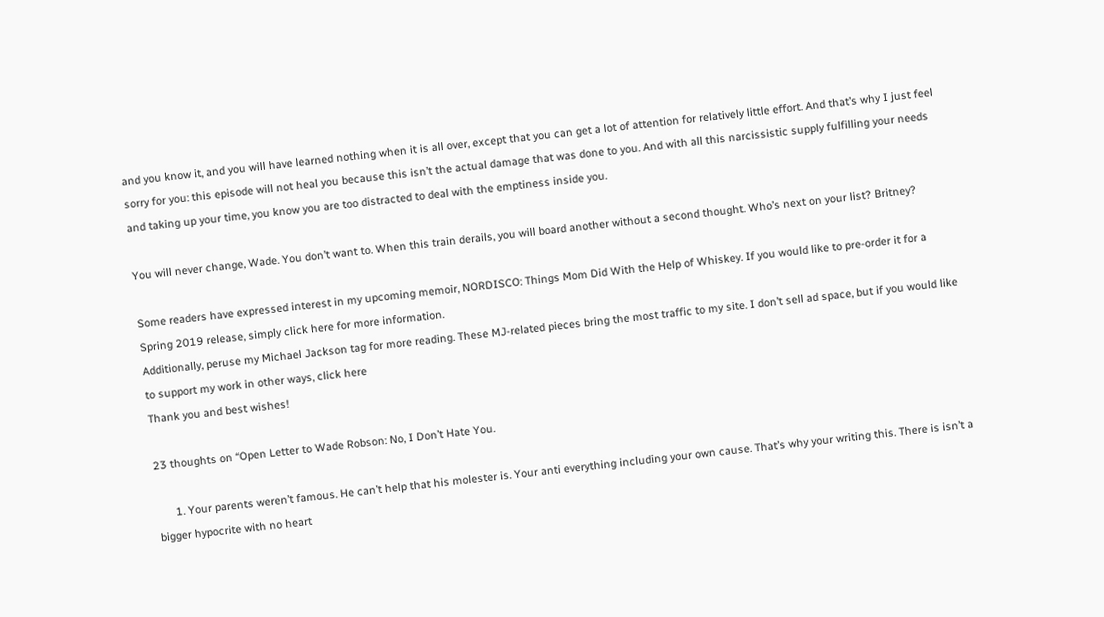and you know it, and you will have learned nothing when it is all over, except that you can get a lot of attention for relatively little effort. And that’s why I just feel sorry for you: this episode will not heal you because this isn’t the actual damage that was done to you. And with all this narcissistic supply fulfilling your needs and taking up your time, you know you are too distracted to deal with the emptiness inside you.

You will never change, Wade. You don’t want to. When this train derails, you will board another without a second thought. Who’s next on your list? Britney?

Some readers have expressed interest in my upcoming memoir, NORDISCO: Things Mom Did With the Help of Whiskey. If you would like to pre-order it for a Spring 2019 release, simply click here for more information.
Additionally, peruse my Michael Jackson tag for more reading. These MJ-related pieces bring the most traffic to my site. I don’t sell ad space, but if you would like to support my work in other ways, click here
Thank you and best wishes!

23 thoughts on “Open Letter to Wade Robson: No, I Don’t Hate You.

      1. Your parents weren’t famous. He can’t help that his molester is. Your anti everything including your own cause. That’s why your writing this. There is isn’t a bigger hypocrite with no heart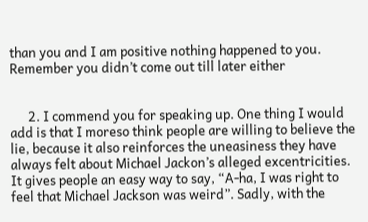than you and I am positive nothing happened to you. Remember you didn’t come out till later either


      2. I commend you for speaking up. One thing I would add is that I moreso think people are willing to believe the lie, because it also reinforces the uneasiness they have always felt about Michael Jackon’s alleged excentricities. It gives people an easy way to say, “A-ha, I was right to feel that Michael Jackson was weird”. Sadly, with the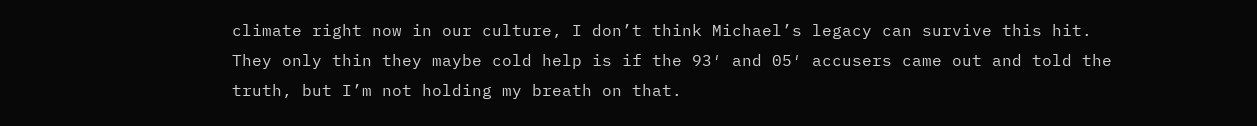climate right now in our culture, I don’t think Michael’s legacy can survive this hit. They only thin they maybe cold help is if the 93′ and 05′ accusers came out and told the truth, but I’m not holding my breath on that.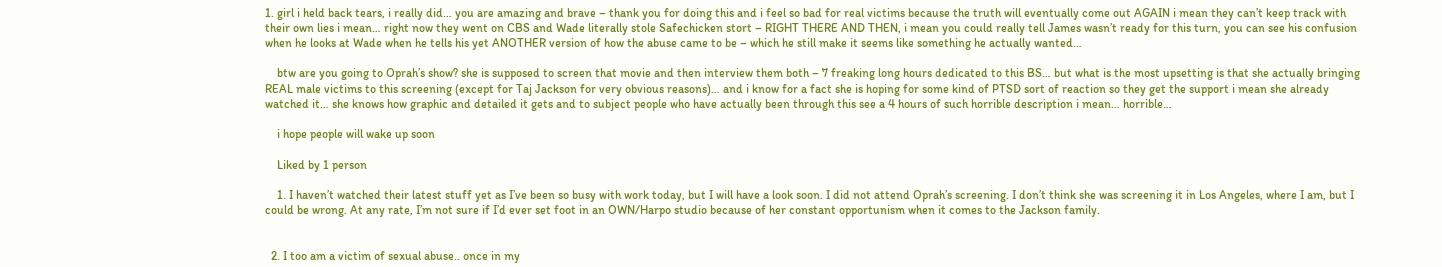1. girl i held back tears, i really did… you are amazing and brave – thank you for doing this and i feel so bad for real victims because the truth will eventually come out AGAIN i mean they can’t keep track with their own lies i mean… right now they went on CBS and Wade literally stole Safechicken stort – RIGHT THERE AND THEN, i mean you could really tell James wasn’t ready for this turn, you can see his confusion when he looks at Wade when he tells his yet ANOTHER version of how the abuse came to be – which he still make it seems like something he actually wanted…

    btw are you going to Oprah’s show? she is supposed to screen that movie and then interview them both – 7 freaking long hours dedicated to this BS… but what is the most upsetting is that she actually bringing REAL male victims to this screening (except for Taj Jackson for very obvious reasons)… and i know for a fact she is hoping for some kind of PTSD sort of reaction so they get the support i mean she already watched it… she knows how graphic and detailed it gets and to subject people who have actually been through this see a 4 hours of such horrible description i mean… horrible…

    i hope people will wake up soon

    Liked by 1 person

    1. I haven’t watched their latest stuff yet as I’ve been so busy with work today, but I will have a look soon. I did not attend Oprah’s screening. I don’t think she was screening it in Los Angeles, where I am, but I could be wrong. At any rate, I’m not sure if I’d ever set foot in an OWN/Harpo studio because of her constant opportunism when it comes to the Jackson family.


  2. I too am a victim of sexual abuse.. once in my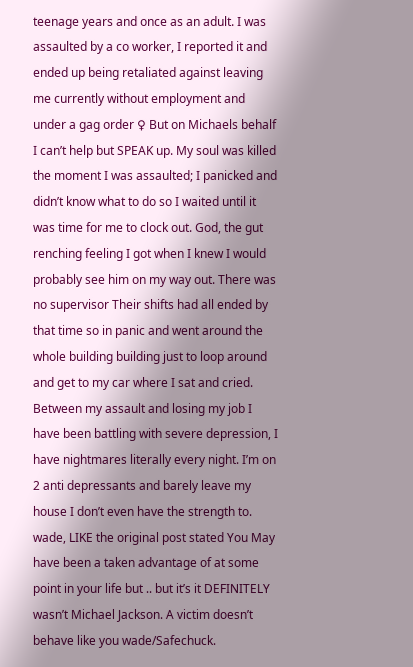teenage years and once as an adult. I was assaulted by a co worker, I reported it and ended up being retaliated against leaving me currently without employment and under a gag order ♀ But on Michaels behalf I can’t help but SPEAK up. My soul was killed the moment I was assaulted; I panicked and didn’t know what to do so I waited until it was time for me to clock out. God, the gut renching feeling I got when I knew I would probably see him on my way out. There was no supervisor Their shifts had all ended by that time so in panic and went around the whole building building just to loop around and get to my car where I sat and cried. Between my assault and losing my job I have been battling with severe depression, I have nightmares literally every night. I’m on 2 anti depressants and barely leave my house I don’t even have the strength to. wade, LIKE the original post stated You May have been a taken advantage of at some point in your life but .. but it’s it DEFINITELY wasn’t Michael Jackson. A victim doesn’t behave like you wade/Safechuck.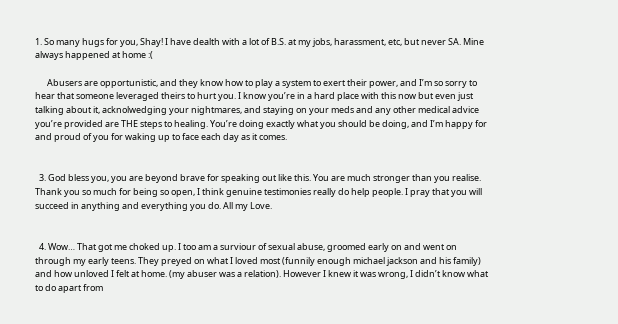1. So many hugs for you, Shay! I have dealth with a lot of B.S. at my jobs, harassment, etc, but never SA. Mine always happened at home :(

      Abusers are opportunistic, and they know how to play a system to exert their power, and I’m so sorry to hear that someone leveraged theirs to hurt you. I know you’re in a hard place with this now but even just talking about it, acknolwedging your nightmares, and staying on your meds and any other medical advice you’re provided are THE steps to healing. You’re doing exactly what you should be doing, and I’m happy for and proud of you for waking up to face each day as it comes.


  3. God bless you, you are beyond brave for speaking out like this. You are much stronger than you realise. Thank you so much for being so open, I think genuine testimonies really do help people. I pray that you will succeed in anything and everything you do. All my Love.


  4. Wow… That got me choked up. I too am a surviour of sexual abuse, groomed early on and went on through my early teens. They preyed on what I loved most (funnily enough michael jackson and his family) and how unloved I felt at home. (my abuser was a relation). However I knew it was wrong, I didn’t know what to do apart from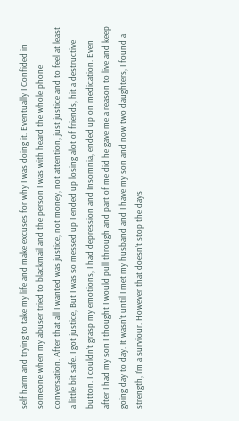self harm and trying to take my life and make excuses for why I was doing it. Eventually I Confided in someone when my abuser tried to blackmail and the person I was with heard the whole phone conversation. After that all I wanted was justice, not money, not attention, just justice and to feel at least a little bit safe. I got justice, But I was so messed up I ended up losing alot of friends, hit a destructive button. I couldn’t grasp my emotions, I had depression and Insomnia, ended up on medication. Even after I had my son I thought I would pull through and part of me did he gave me a reason to live and keep going day to day. It wasn’t until I met my husband and I have my son and now two daughters, I found a strength, I’m a surviour. However that doesn’t stop the days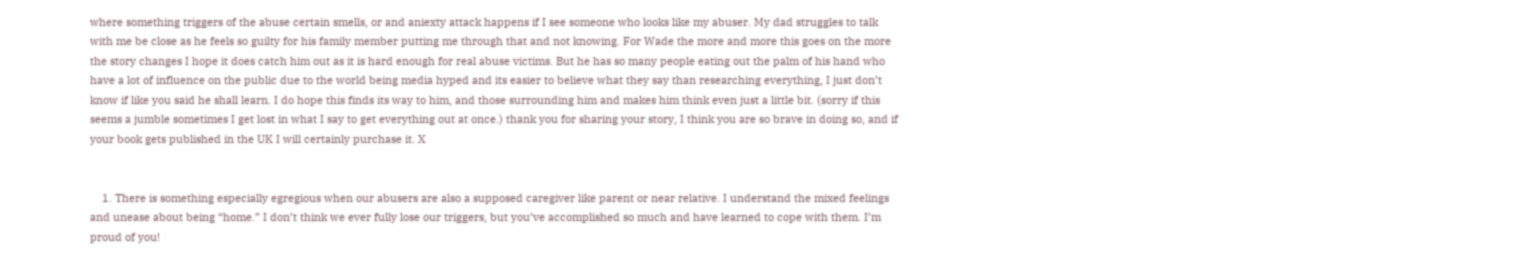where something triggers of the abuse certain smells, or and aniexty attack happens if I see someone who looks like my abuser. My dad struggles to talk with me be close as he feels so guilty for his family member putting me through that and not knowing. For Wade the more and more this goes on the more the story changes I hope it does catch him out as it is hard enough for real abuse victims. But he has so many people eating out the palm of his hand who have a lot of influence on the public due to the world being media hyped and its easier to believe what they say than researching everything, I just don’t know if like you said he shall learn. I do hope this finds its way to him, and those surrounding him and makes him think even just a little bit. (sorry if this seems a jumble sometimes I get lost in what I say to get everything out at once.) thank you for sharing your story, I think you are so brave in doing so, and if your book gets published in the UK I will certainly purchase it. X


    1. There is something especially egregious when our abusers are also a supposed caregiver like parent or near relative. I understand the mixed feelings and unease about being “home.” I don’t think we ever fully lose our triggers, but you’ve accomplished so much and have learned to cope with them. I’m proud of you!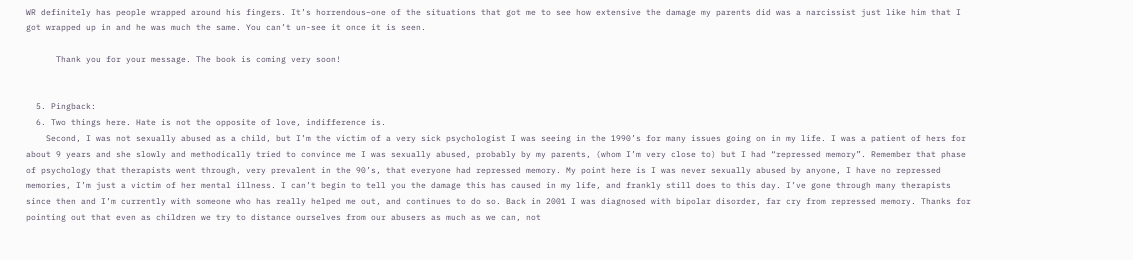WR definitely has people wrapped around his fingers. It’s horrendous–one of the situations that got me to see how extensive the damage my parents did was a narcissist just like him that I got wrapped up in and he was much the same. You can’t un-see it once it is seen.

      Thank you for your message. The book is coming very soon!


  5. Pingback:
  6. Two things here. Hate is not the opposite of love, indifference is.
    Second, I was not sexually abused as a child, but I’m the victim of a very sick psychologist I was seeing in the 1990’s for many issues going on in my life. I was a patient of hers for about 9 years and she slowly and methodically tried to convince me I was sexually abused, probably by my parents, (whom I’m very close to) but I had “repressed memory”. Remember that phase of psychology that therapists went through, very prevalent in the 90’s, that everyone had repressed memory. My point here is I was never sexually abused by anyone, I have no repressed memories, I’m just a victim of her mental illness. I can’t begin to tell you the damage this has caused in my life, and frankly still does to this day. I’ve gone through many therapists since then and I’m currently with someone who has really helped me out, and continues to do so. Back in 2001 I was diagnosed with bipolar disorder, far cry from repressed memory. Thanks for pointing out that even as children we try to distance ourselves from our abusers as much as we can, not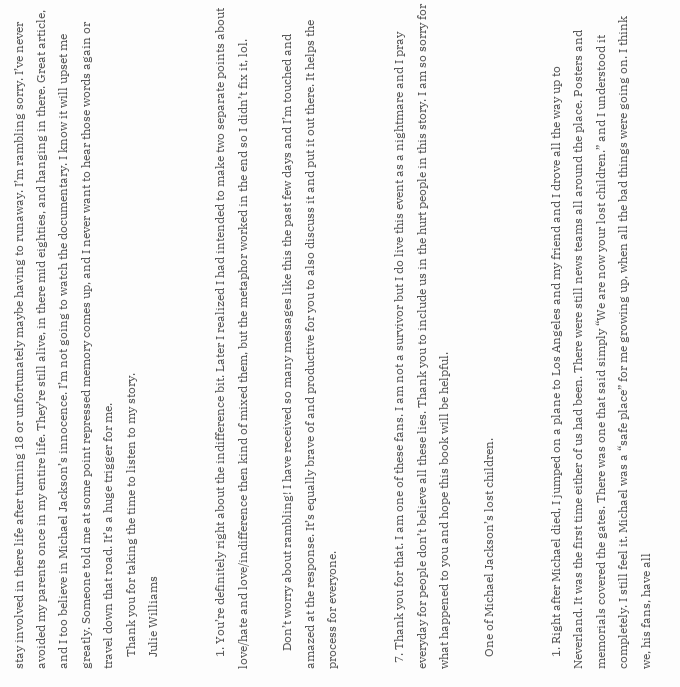stay involved in there life after turning 18 or unfortunately maybe having to runaway. I’m rambling sorry. I’ve never avoided my parents once in my entire life. They’re still alive, in there mid eighties, and hanging in there. Great article, and I too believe in Michael Jackson’s innocence. I’m not going to watch the documentary. I know it will upset me greatly. Someone told me at some point repressed memory comes up, and I never want to hear those words again or travel down that road. It’s a huge trigger for me.
    Thank you for taking the time to listen to my story.
    Julie Williams


    1. You’re definitely right about the indifference bit. Later I realized I had intended to make two separate points about love/hate and love/indifference then kind of mixed them, but the metaphor worked in the end so I didn’t fix it, lol.

      Don’t worry about rambling! I have received so many messages like this the past few days and I’m touched and amazed at the response. It’s equally brave of and productive for you to also discuss it and put it out there. It helps the process for everyone.


  7. Thank you for that. I am one of these fans. I am not a survivor but I do live this event as a nightmare and I pray everyday for people don’t believe all these lies. Thank you to include us in the hurt people in this story. I am so sorry for what happened to you and hope this book will be helpful.

    One of Michael Jackson’s lost children.


    1. Right after Michael died, I jumped on a plane to Los Angeles and my friend and I drove all the way up to Neverland. It was the first time either of us had been. There were still news teams all around the place. Posters and memorials covered the gates. There was one that said simply “We are now your lost children.” and I understood it completely. I still feel it. Michael was a “safe place” for me growing up, when all the bad things were going on. I think we, his fans, have all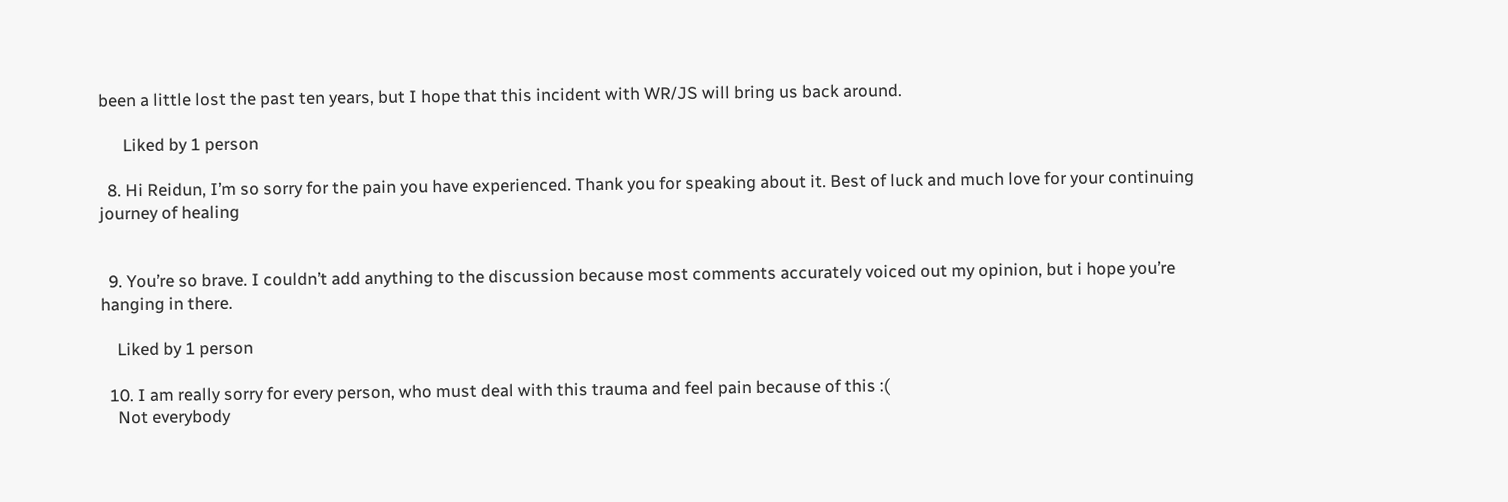been a little lost the past ten years, but I hope that this incident with WR/JS will bring us back around.

      Liked by 1 person

  8. Hi Reidun, I’m so sorry for the pain you have experienced. Thank you for speaking about it. Best of luck and much love for your continuing journey of healing


  9. You’re so brave. I couldn’t add anything to the discussion because most comments accurately voiced out my opinion, but i hope you’re hanging in there.

    Liked by 1 person

  10. I am really sorry for every person, who must deal with this trauma and feel pain because of this :(
    Not everybody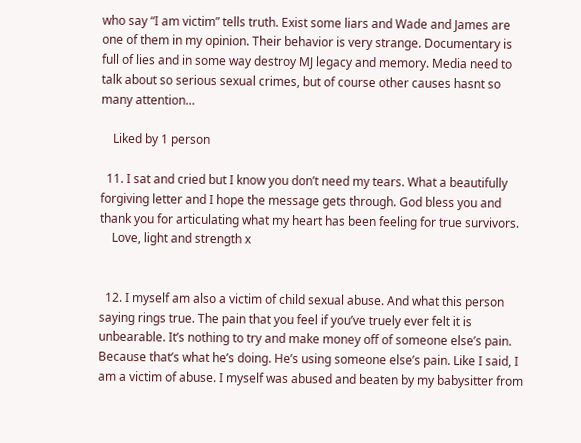who say “I am victim” tells truth. Exist some liars and Wade and James are one of them in my opinion. Their behavior is very strange. Documentary is full of lies and in some way destroy MJ legacy and memory. Media need to talk about so serious sexual crimes, but of course other causes hasnt so many attention…

    Liked by 1 person

  11. I sat and cried but I know you don’t need my tears. What a beautifully forgiving letter and I hope the message gets through. God bless you and thank you for articulating what my heart has been feeling for true survivors.
    Love, light and strength x


  12. I myself am also a victim of child sexual abuse. And what this person saying rings true. The pain that you feel if you’ve truely ever felt it is unbearable. It’s nothing to try and make money off of someone else’s pain. Because that’s what he’s doing. He’s using someone else’s pain. Like I said, I am a victim of abuse. I myself was abused and beaten by my babysitter from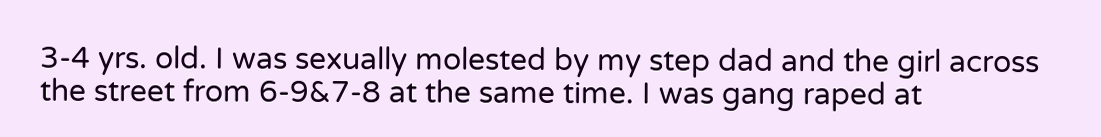3-4 yrs. old. I was sexually molested by my step dad and the girl across the street from 6-9&7-8 at the same time. I was gang raped at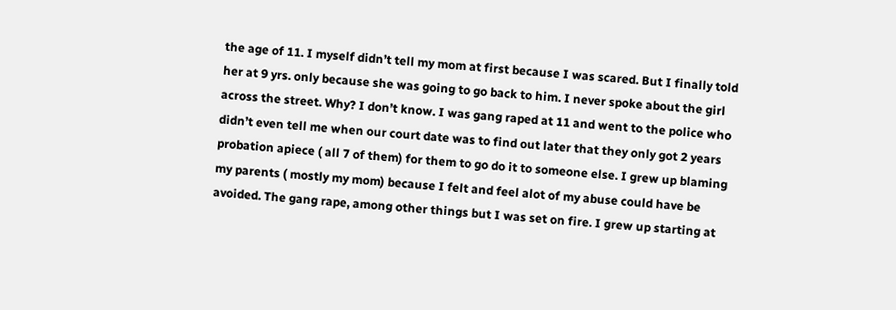the age of 11. I myself didn’t tell my mom at first because I was scared. But I finally told her at 9 yrs. only because she was going to go back to him. I never spoke about the girl across the street. Why? I don’t know. I was gang raped at 11 and went to the police who didn’t even tell me when our court date was to find out later that they only got 2 years probation apiece ( all 7 of them) for them to go do it to someone else. I grew up blaming my parents ( mostly my mom) because I felt and feel alot of my abuse could have be avoided. The gang rape, among other things but I was set on fire. I grew up starting at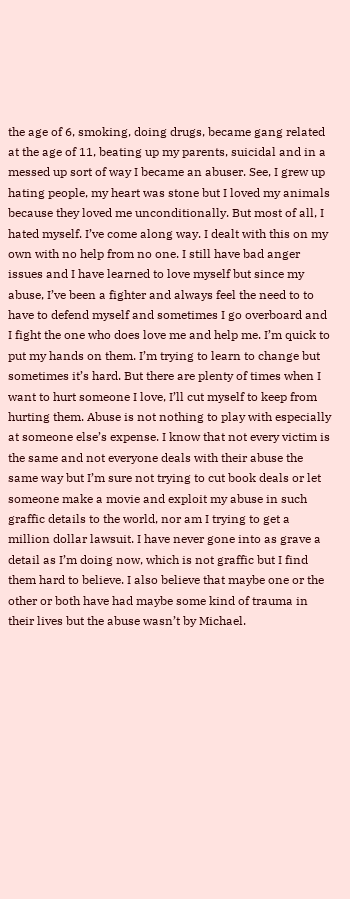the age of 6, smoking, doing drugs, became gang related at the age of 11, beating up my parents, suicidal and in a messed up sort of way I became an abuser. See, I grew up hating people, my heart was stone but I loved my animals because they loved me unconditionally. But most of all, I hated myself. I’ve come along way. I dealt with this on my own with no help from no one. I still have bad anger issues and I have learned to love myself but since my abuse, I’ve been a fighter and always feel the need to to have to defend myself and sometimes I go overboard and I fight the one who does love me and help me. I’m quick to put my hands on them. I’m trying to learn to change but sometimes it’s hard. But there are plenty of times when I want to hurt someone I love, I’ll cut myself to keep from hurting them. Abuse is not nothing to play with especially at someone else’s expense. I know that not every victim is the same and not everyone deals with their abuse the same way but I’m sure not trying to cut book deals or let someone make a movie and exploit my abuse in such graffic details to the world, nor am I trying to get a million dollar lawsuit. I have never gone into as grave a detail as I’m doing now, which is not graffic but I find them hard to believe. I also believe that maybe one or the other or both have had maybe some kind of trauma in their lives but the abuse wasn’t by Michael.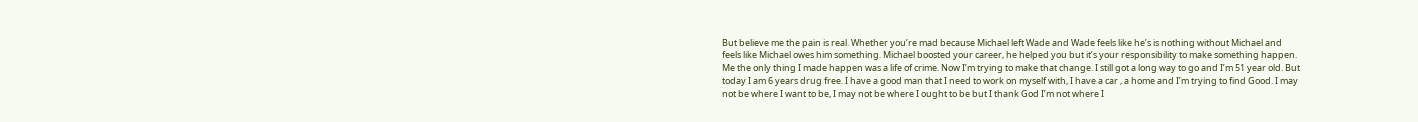But believe me the pain is real. Whether you’re mad because Michael left Wade and Wade feels like he’s is nothing without Michael and feels like Michael owes him something. Michael boosted your career, he helped you but it’s your responsibility to make something happen. Me the only thing I made happen was a life of crime. Now I’m trying to make that change. I still got a long way to go and I’m 51 year old. But today I am 6 years drug free. I have a good man that I need to work on myself with, I have a car , a home and I’m trying to find Good. I may not be where I want to be, I may not be where I ought to be but I thank God I’m not where I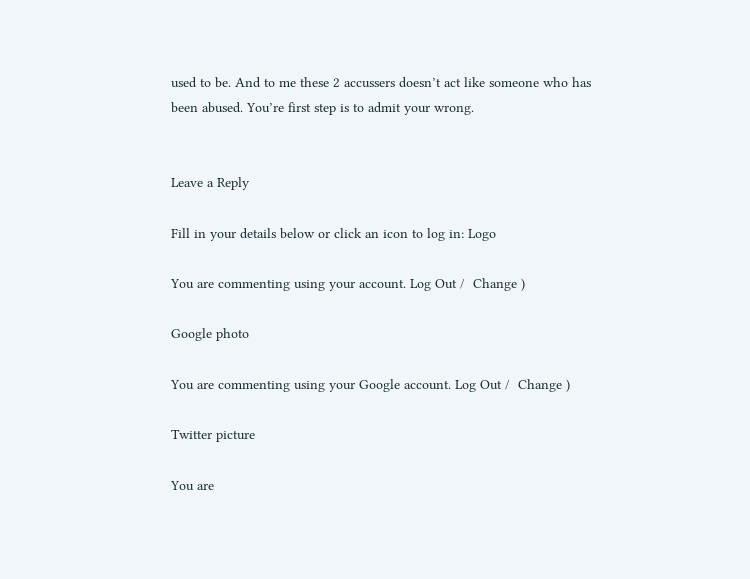used to be. And to me these 2 accussers doesn’t act like someone who has been abused. You’re first step is to admit your wrong.


Leave a Reply

Fill in your details below or click an icon to log in: Logo

You are commenting using your account. Log Out /  Change )

Google photo

You are commenting using your Google account. Log Out /  Change )

Twitter picture

You are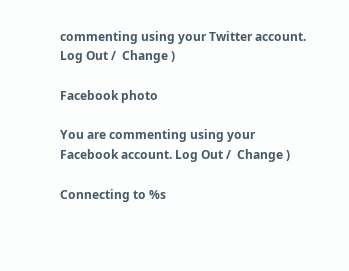commenting using your Twitter account. Log Out /  Change )

Facebook photo

You are commenting using your Facebook account. Log Out /  Change )

Connecting to %s